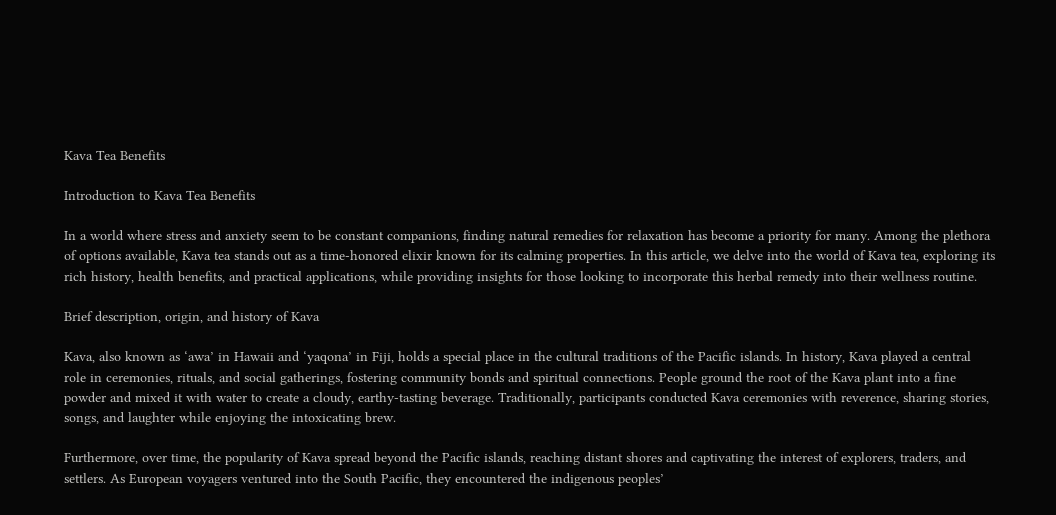Kava Tea Benefits

Introduction to Kava Tea Benefits

In a world where stress and anxiety seem to be constant companions, finding natural remedies for relaxation has become a priority for many. Among the plethora of options available, Kava tea stands out as a time-honored elixir known for its calming properties. In this article, we delve into the world of Kava tea, exploring its rich history, health benefits, and practical applications, while providing insights for those looking to incorporate this herbal remedy into their wellness routine.

Brief description, origin, and history of Kava

Kava, also known as ‘awa’ in Hawaii and ‘yaqona’ in Fiji, holds a special place in the cultural traditions of the Pacific islands. In history, Kava played a central role in ceremonies, rituals, and social gatherings, fostering community bonds and spiritual connections. People ground the root of the Kava plant into a fine powder and mixed it with water to create a cloudy, earthy-tasting beverage. Traditionally, participants conducted Kava ceremonies with reverence, sharing stories, songs, and laughter while enjoying the intoxicating brew.

Furthermore, over time, the popularity of Kava spread beyond the Pacific islands, reaching distant shores and captivating the interest of explorers, traders, and settlers. As European voyagers ventured into the South Pacific, they encountered the indigenous peoples’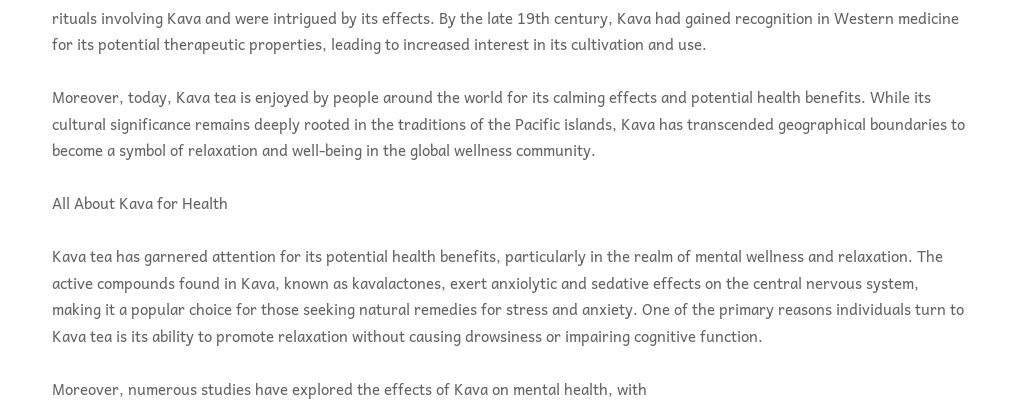rituals involving Kava and were intrigued by its effects. By the late 19th century, Kava had gained recognition in Western medicine for its potential therapeutic properties, leading to increased interest in its cultivation and use.

Moreover, today, Kava tea is enjoyed by people around the world for its calming effects and potential health benefits. While its cultural significance remains deeply rooted in the traditions of the Pacific islands, Kava has transcended geographical boundaries to become a symbol of relaxation and well-being in the global wellness community.

All About Kava for Health

Kava tea has garnered attention for its potential health benefits, particularly in the realm of mental wellness and relaxation. The active compounds found in Kava, known as kavalactones, exert anxiolytic and sedative effects on the central nervous system, making it a popular choice for those seeking natural remedies for stress and anxiety. One of the primary reasons individuals turn to Kava tea is its ability to promote relaxation without causing drowsiness or impairing cognitive function.

Moreover, numerous studies have explored the effects of Kava on mental health, with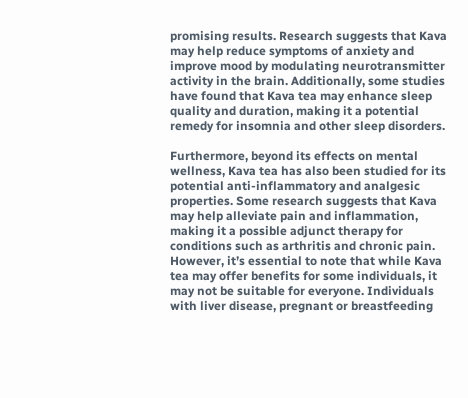promising results. Research suggests that Kava may help reduce symptoms of anxiety and improve mood by modulating neurotransmitter activity in the brain. Additionally, some studies have found that Kava tea may enhance sleep quality and duration, making it a potential remedy for insomnia and other sleep disorders.

Furthermore, beyond its effects on mental wellness, Kava tea has also been studied for its potential anti-inflammatory and analgesic properties. Some research suggests that Kava may help alleviate pain and inflammation, making it a possible adjunct therapy for conditions such as arthritis and chronic pain. However, it’s essential to note that while Kava tea may offer benefits for some individuals, it may not be suitable for everyone. Individuals with liver disease, pregnant or breastfeeding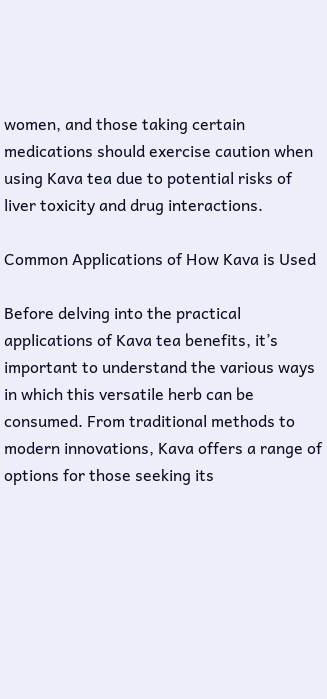women, and those taking certain medications should exercise caution when using Kava tea due to potential risks of liver toxicity and drug interactions.

Common Applications of How Kava is Used

Before delving into the practical applications of Kava tea benefits, it’s important to understand the various ways in which this versatile herb can be consumed. From traditional methods to modern innovations, Kava offers a range of options for those seeking its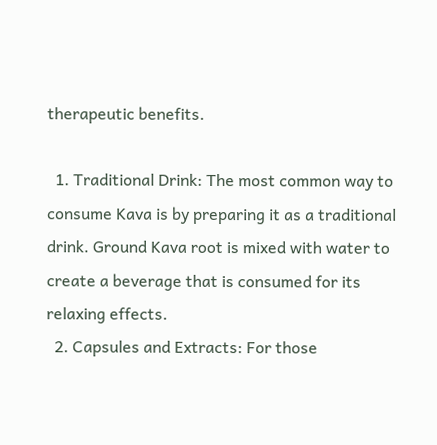therapeutic benefits.

  1. Traditional Drink: The most common way to consume Kava is by preparing it as a traditional drink. Ground Kava root is mixed with water to create a beverage that is consumed for its relaxing effects.
  2. Capsules and Extracts: For those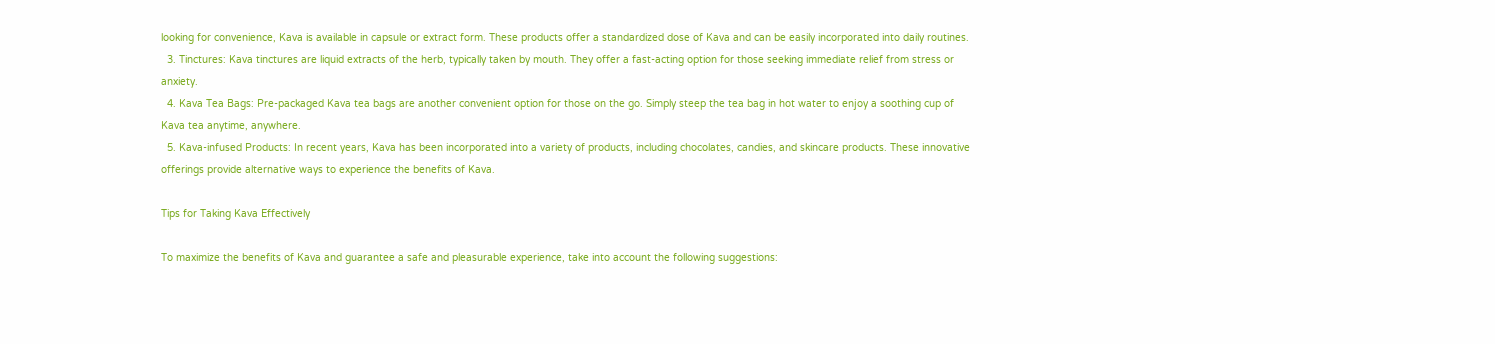looking for convenience, Kava is available in capsule or extract form. These products offer a standardized dose of Kava and can be easily incorporated into daily routines.
  3. Tinctures: Kava tinctures are liquid extracts of the herb, typically taken by mouth. They offer a fast-acting option for those seeking immediate relief from stress or anxiety.
  4. Kava Tea Bags: Pre-packaged Kava tea bags are another convenient option for those on the go. Simply steep the tea bag in hot water to enjoy a soothing cup of Kava tea anytime, anywhere.
  5. Kava-infused Products: In recent years, Kava has been incorporated into a variety of products, including chocolates, candies, and skincare products. These innovative offerings provide alternative ways to experience the benefits of Kava.

Tips for Taking Kava Effectively

To maximize the benefits of Kava and guarantee a safe and pleasurable experience, take into account the following suggestions: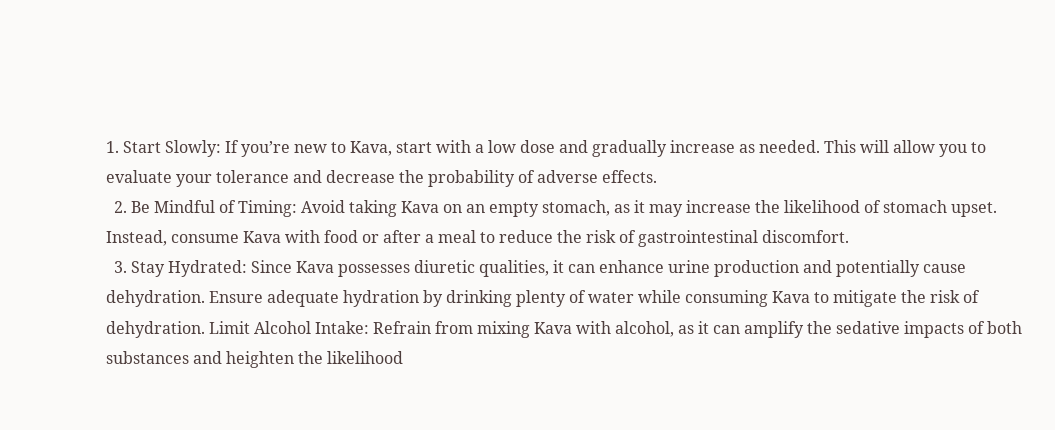1. Start Slowly: If you’re new to Kava, start with a low dose and gradually increase as needed. This will allow you to evaluate your tolerance and decrease the probability of adverse effects.
  2. Be Mindful of Timing: Avoid taking Kava on an empty stomach, as it may increase the likelihood of stomach upset. Instead, consume Kava with food or after a meal to reduce the risk of gastrointestinal discomfort.
  3. Stay Hydrated: Since Kava possesses diuretic qualities, it can enhance urine production and potentially cause dehydration. Ensure adequate hydration by drinking plenty of water while consuming Kava to mitigate the risk of dehydration. Limit Alcohol Intake: Refrain from mixing Kava with alcohol, as it can amplify the sedative impacts of both substances and heighten the likelihood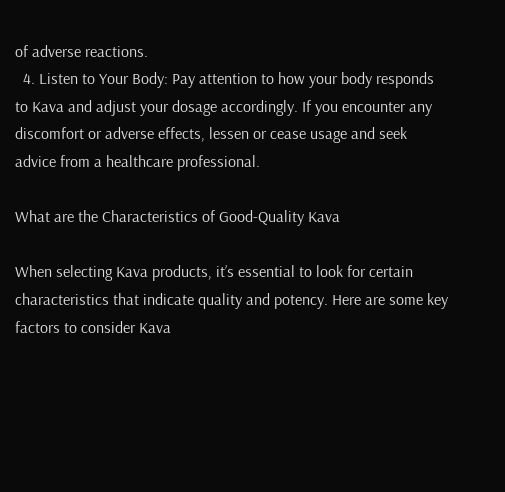of adverse reactions.
  4. Listen to Your Body: Pay attention to how your body responds to Kava and adjust your dosage accordingly. If you encounter any discomfort or adverse effects, lessen or cease usage and seek advice from a healthcare professional.

What are the Characteristics of Good-Quality Kava

When selecting Kava products, it’s essential to look for certain characteristics that indicate quality and potency. Here are some key factors to consider Kava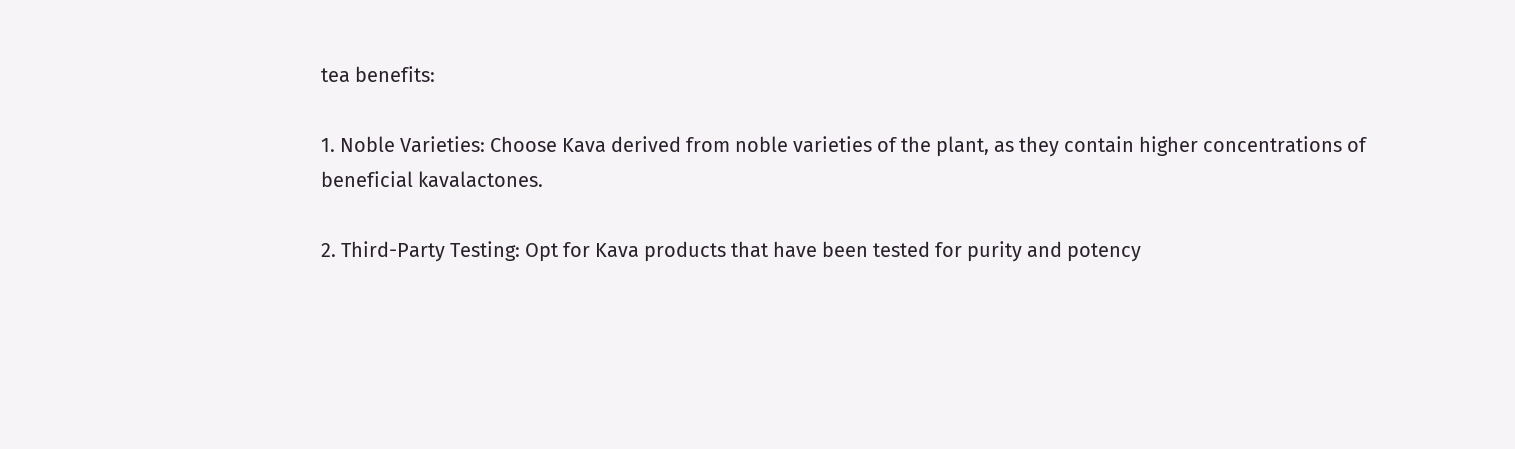tea benefits:

1. Noble Varieties: Choose Kava derived from noble varieties of the plant, as they contain higher concentrations of beneficial kavalactones.

2. Third-Party Testing: Opt for Kava products that have been tested for purity and potency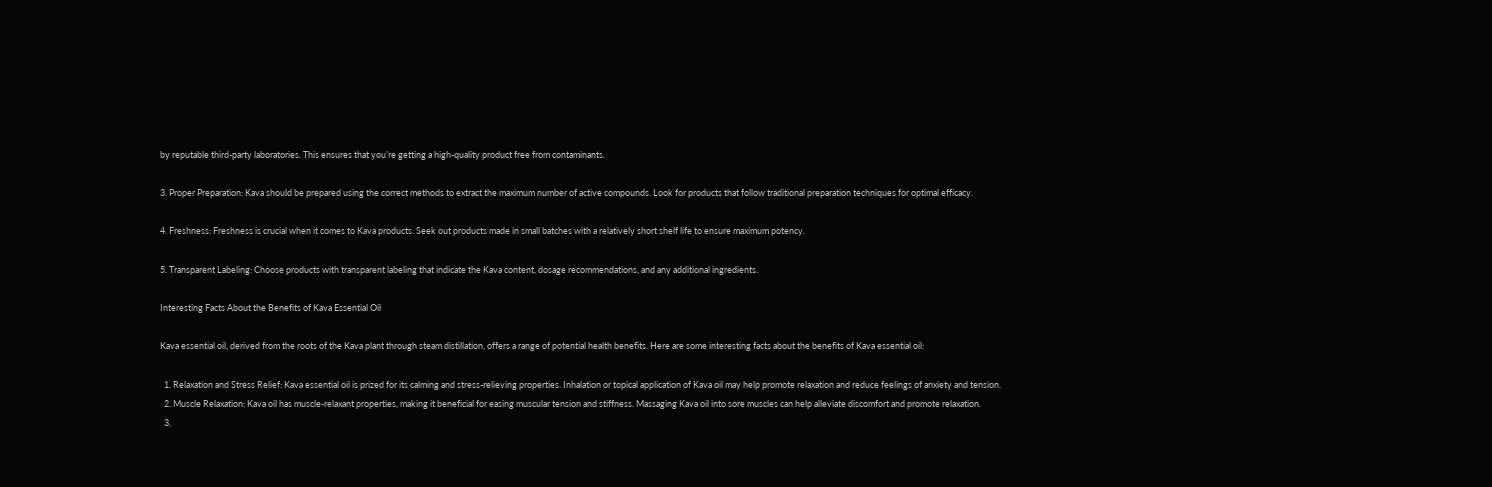by reputable third-party laboratories. This ensures that you’re getting a high-quality product free from contaminants.

3. Proper Preparation: Kava should be prepared using the correct methods to extract the maximum number of active compounds. Look for products that follow traditional preparation techniques for optimal efficacy.

4. Freshness: Freshness is crucial when it comes to Kava products. Seek out products made in small batches with a relatively short shelf life to ensure maximum potency.

5. Transparent Labeling: Choose products with transparent labeling that indicate the Kava content, dosage recommendations, and any additional ingredients.

Interesting Facts About the Benefits of Kava Essential Oil

Kava essential oil, derived from the roots of the Kava plant through steam distillation, offers a range of potential health benefits. Here are some interesting facts about the benefits of Kava essential oil:

  1. Relaxation and Stress Relief: Kava essential oil is prized for its calming and stress-relieving properties. Inhalation or topical application of Kava oil may help promote relaxation and reduce feelings of anxiety and tension.
  2. Muscle Relaxation: Kava oil has muscle-relaxant properties, making it beneficial for easing muscular tension and stiffness. Massaging Kava oil into sore muscles can help alleviate discomfort and promote relaxation.
  3.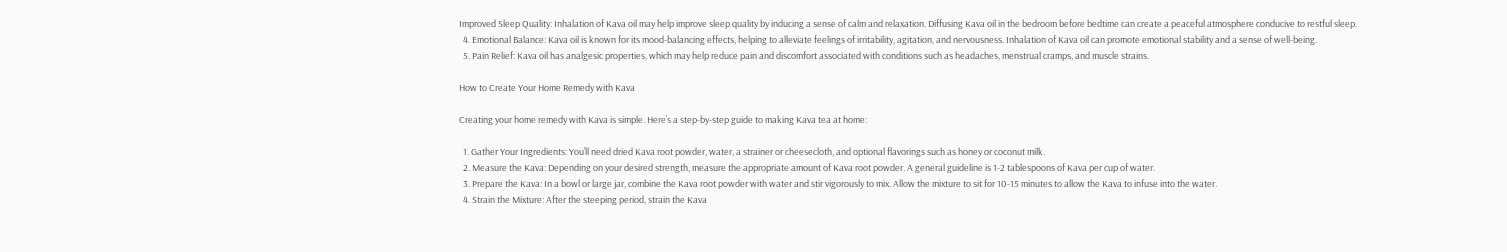Improved Sleep Quality: Inhalation of Kava oil may help improve sleep quality by inducing a sense of calm and relaxation. Diffusing Kava oil in the bedroom before bedtime can create a peaceful atmosphere conducive to restful sleep.
  4. Emotional Balance: Kava oil is known for its mood-balancing effects, helping to alleviate feelings of irritability, agitation, and nervousness. Inhalation of Kava oil can promote emotional stability and a sense of well-being.
  5. Pain Relief: Kava oil has analgesic properties, which may help reduce pain and discomfort associated with conditions such as headaches, menstrual cramps, and muscle strains.

How to Create Your Home Remedy with Kava

Creating your home remedy with Kava is simple. Here’s a step-by-step guide to making Kava tea at home:

  1. Gather Your Ingredients: You’ll need dried Kava root powder, water, a strainer or cheesecloth, and optional flavorings such as honey or coconut milk.
  2. Measure the Kava: Depending on your desired strength, measure the appropriate amount of Kava root powder. A general guideline is 1-2 tablespoons of Kava per cup of water.
  3. Prepare the Kava: In a bowl or large jar, combine the Kava root powder with water and stir vigorously to mix. Allow the mixture to sit for 10-15 minutes to allow the Kava to infuse into the water.
  4. Strain the Mixture: After the steeping period, strain the Kava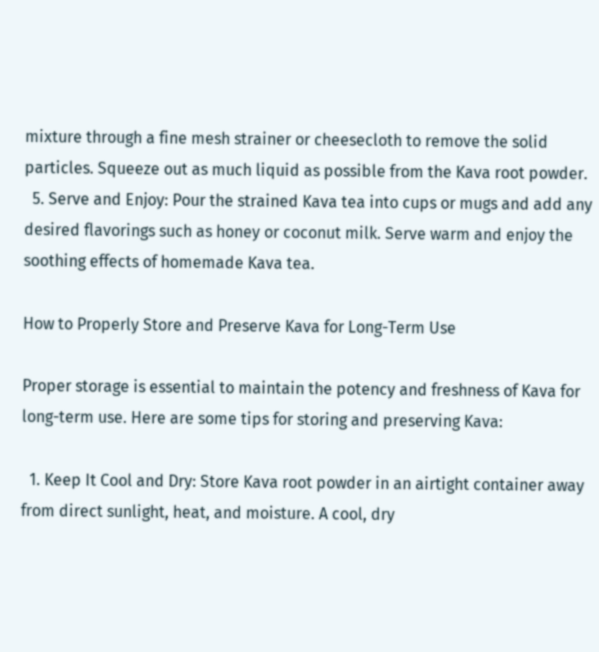mixture through a fine mesh strainer or cheesecloth to remove the solid particles. Squeeze out as much liquid as possible from the Kava root powder.
  5. Serve and Enjoy: Pour the strained Kava tea into cups or mugs and add any desired flavorings such as honey or coconut milk. Serve warm and enjoy the soothing effects of homemade Kava tea.

How to Properly Store and Preserve Kava for Long-Term Use

Proper storage is essential to maintain the potency and freshness of Kava for long-term use. Here are some tips for storing and preserving Kava:

  1. Keep It Cool and Dry: Store Kava root powder in an airtight container away from direct sunlight, heat, and moisture. A cool, dry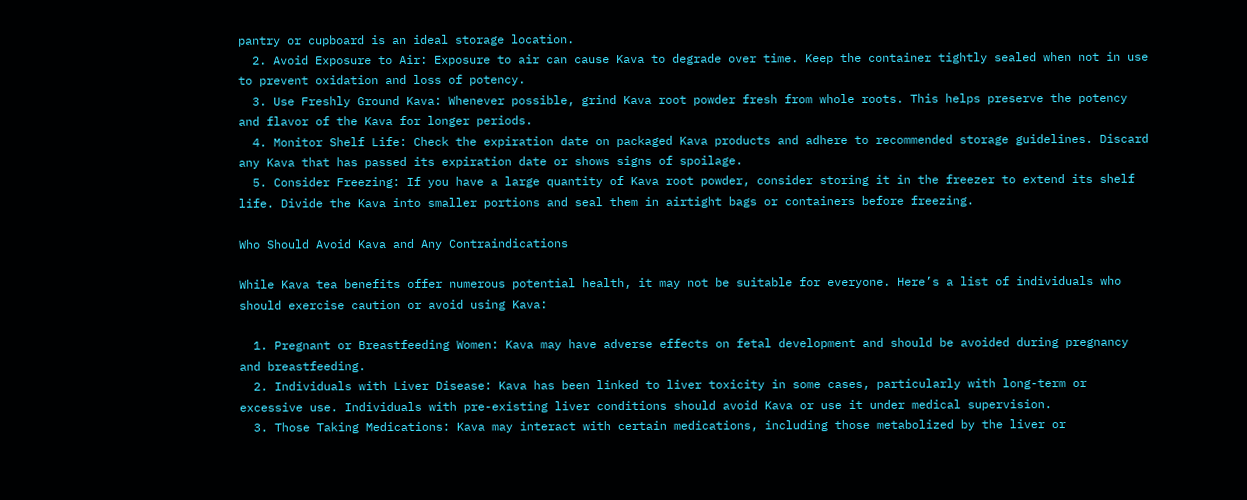pantry or cupboard is an ideal storage location.
  2. Avoid Exposure to Air: Exposure to air can cause Kava to degrade over time. Keep the container tightly sealed when not in use to prevent oxidation and loss of potency.
  3. Use Freshly Ground Kava: Whenever possible, grind Kava root powder fresh from whole roots. This helps preserve the potency and flavor of the Kava for longer periods.
  4. Monitor Shelf Life: Check the expiration date on packaged Kava products and adhere to recommended storage guidelines. Discard any Kava that has passed its expiration date or shows signs of spoilage.
  5. Consider Freezing: If you have a large quantity of Kava root powder, consider storing it in the freezer to extend its shelf life. Divide the Kava into smaller portions and seal them in airtight bags or containers before freezing.

Who Should Avoid Kava and Any Contraindications

While Kava tea benefits offer numerous potential health, it may not be suitable for everyone. Here’s a list of individuals who should exercise caution or avoid using Kava:

  1. Pregnant or Breastfeeding Women: Kava may have adverse effects on fetal development and should be avoided during pregnancy and breastfeeding.
  2. Individuals with Liver Disease: Kava has been linked to liver toxicity in some cases, particularly with long-term or excessive use. Individuals with pre-existing liver conditions should avoid Kava or use it under medical supervision.
  3. Those Taking Medications: Kava may interact with certain medications, including those metabolized by the liver or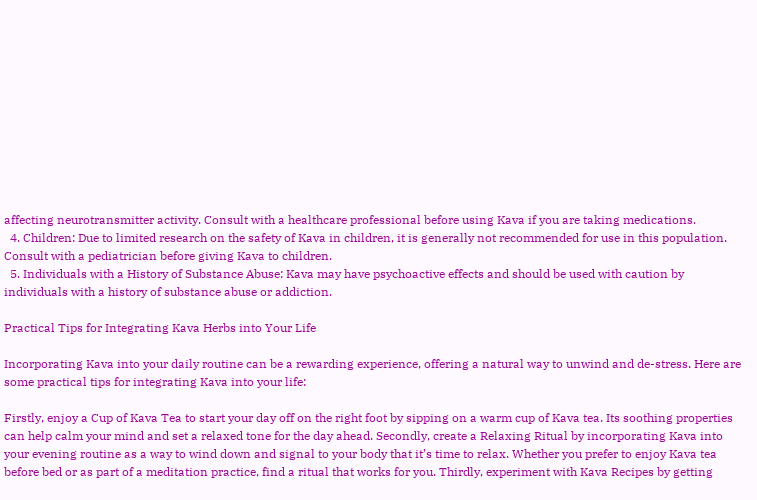affecting neurotransmitter activity. Consult with a healthcare professional before using Kava if you are taking medications.
  4. Children: Due to limited research on the safety of Kava in children, it is generally not recommended for use in this population. Consult with a pediatrician before giving Kava to children.
  5. Individuals with a History of Substance Abuse: Kava may have psychoactive effects and should be used with caution by individuals with a history of substance abuse or addiction.

Practical Tips for Integrating Kava Herbs into Your Life

Incorporating Kava into your daily routine can be a rewarding experience, offering a natural way to unwind and de-stress. Here are some practical tips for integrating Kava into your life:

Firstly, enjoy a Cup of Kava Tea to start your day off on the right foot by sipping on a warm cup of Kava tea. Its soothing properties can help calm your mind and set a relaxed tone for the day ahead. Secondly, create a Relaxing Ritual by incorporating Kava into your evening routine as a way to wind down and signal to your body that it’s time to relax. Whether you prefer to enjoy Kava tea before bed or as part of a meditation practice, find a ritual that works for you. Thirdly, experiment with Kava Recipes by getting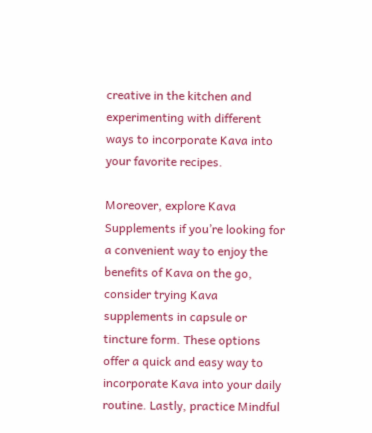creative in the kitchen and experimenting with different ways to incorporate Kava into your favorite recipes.

Moreover, explore Kava Supplements if you’re looking for a convenient way to enjoy the benefits of Kava on the go, consider trying Kava supplements in capsule or tincture form. These options offer a quick and easy way to incorporate Kava into your daily routine. Lastly, practice Mindful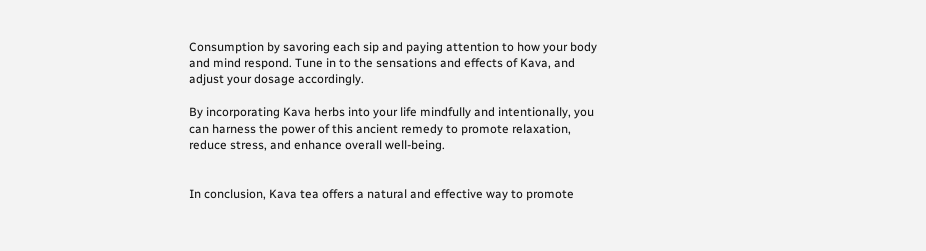Consumption by savoring each sip and paying attention to how your body and mind respond. Tune in to the sensations and effects of Kava, and adjust your dosage accordingly.

By incorporating Kava herbs into your life mindfully and intentionally, you can harness the power of this ancient remedy to promote relaxation, reduce stress, and enhance overall well-being.


In conclusion, Kava tea offers a natural and effective way to promote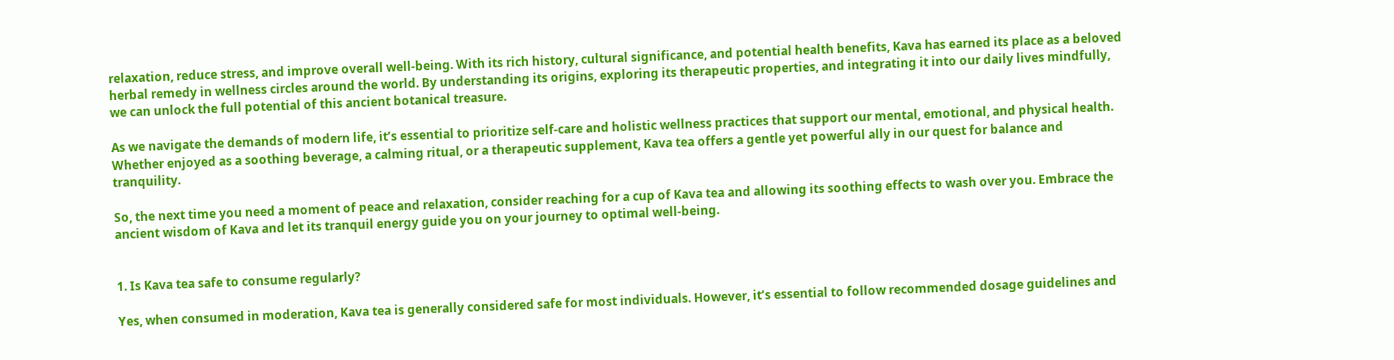relaxation, reduce stress, and improve overall well-being. With its rich history, cultural significance, and potential health benefits, Kava has earned its place as a beloved herbal remedy in wellness circles around the world. By understanding its origins, exploring its therapeutic properties, and integrating it into our daily lives mindfully, we can unlock the full potential of this ancient botanical treasure.

As we navigate the demands of modern life, it’s essential to prioritize self-care and holistic wellness practices that support our mental, emotional, and physical health. Whether enjoyed as a soothing beverage, a calming ritual, or a therapeutic supplement, Kava tea offers a gentle yet powerful ally in our quest for balance and tranquility.

So, the next time you need a moment of peace and relaxation, consider reaching for a cup of Kava tea and allowing its soothing effects to wash over you. Embrace the ancient wisdom of Kava and let its tranquil energy guide you on your journey to optimal well-being.


1. Is Kava tea safe to consume regularly?

Yes, when consumed in moderation, Kava tea is generally considered safe for most individuals. However, it’s essential to follow recommended dosage guidelines and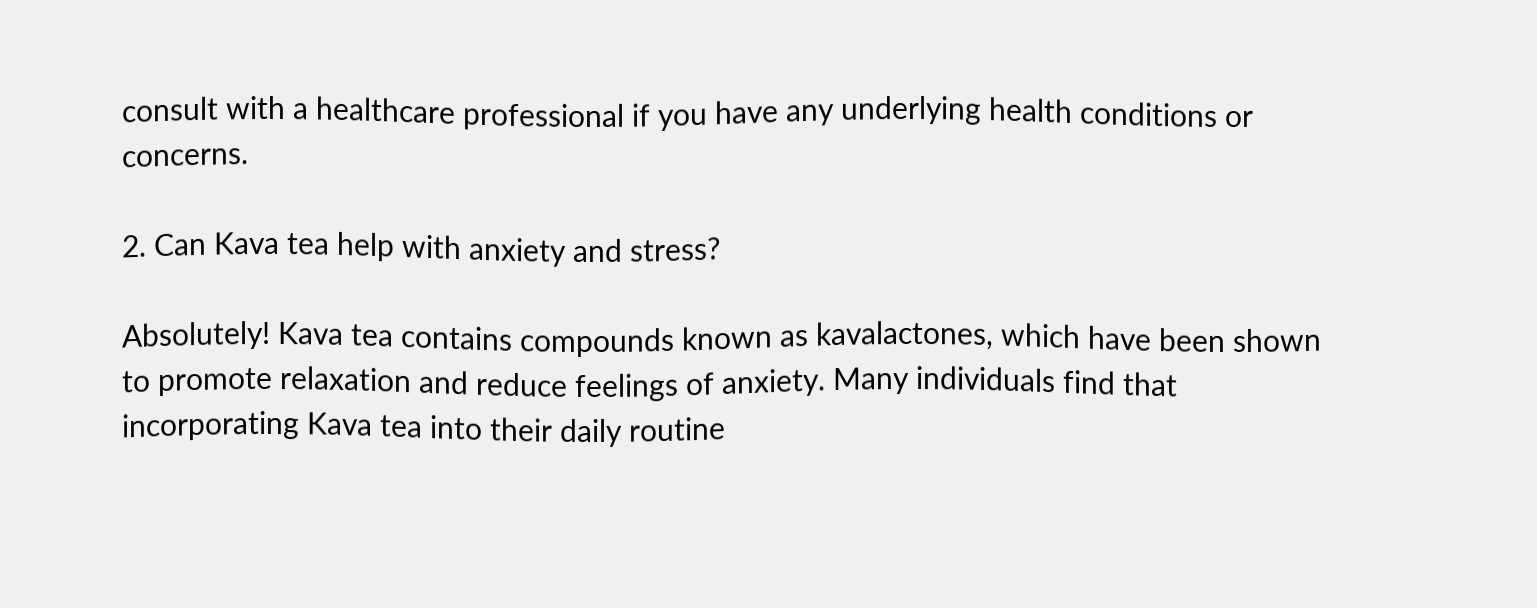consult with a healthcare professional if you have any underlying health conditions or concerns.

2. Can Kava tea help with anxiety and stress?

Absolutely! Kava tea contains compounds known as kavalactones, which have been shown to promote relaxation and reduce feelings of anxiety. Many individuals find that incorporating Kava tea into their daily routine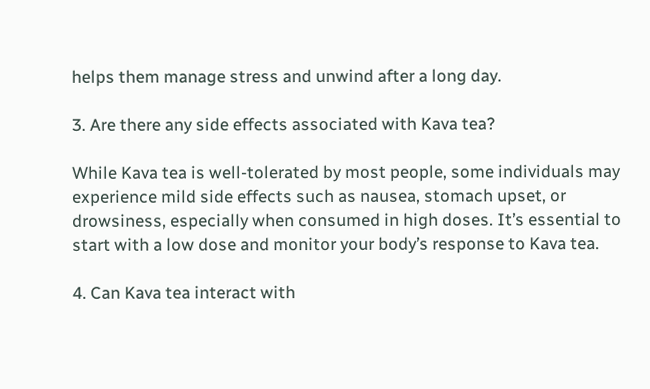helps them manage stress and unwind after a long day.

3. Are there any side effects associated with Kava tea?

While Kava tea is well-tolerated by most people, some individuals may experience mild side effects such as nausea, stomach upset, or drowsiness, especially when consumed in high doses. It’s essential to start with a low dose and monitor your body’s response to Kava tea.

4. Can Kava tea interact with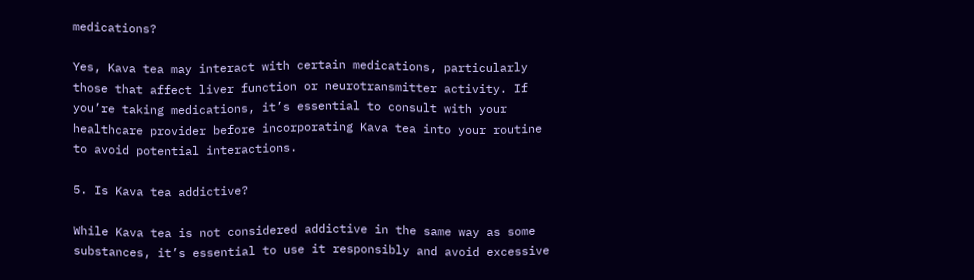medications?

Yes, Kava tea may interact with certain medications, particularly those that affect liver function or neurotransmitter activity. If you’re taking medications, it’s essential to consult with your healthcare provider before incorporating Kava tea into your routine to avoid potential interactions.

5. Is Kava tea addictive?

While Kava tea is not considered addictive in the same way as some substances, it’s essential to use it responsibly and avoid excessive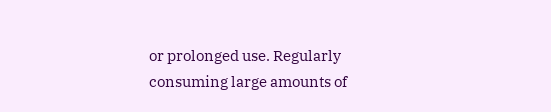or prolonged use. Regularly consuming large amounts of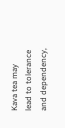Kava tea may lead to tolerance and dependency,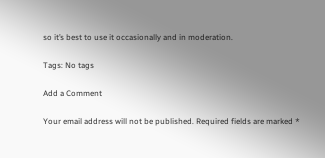so it’s best to use it occasionally and in moderation.

Tags: No tags

Add a Comment

Your email address will not be published. Required fields are marked *